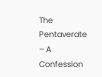The Pentaverate – A Confession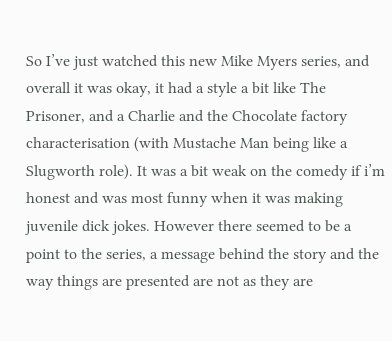So I’ve just watched this new Mike Myers series, and overall it was okay, it had a style a bit like The Prisoner, and a Charlie and the Chocolate factory characterisation (with Mustache Man being like a Slugworth role). It was a bit weak on the comedy if i’m honest and was most funny when it was making juvenile dick jokes. However there seemed to be a point to the series, a message behind the story and the way things are presented are not as they are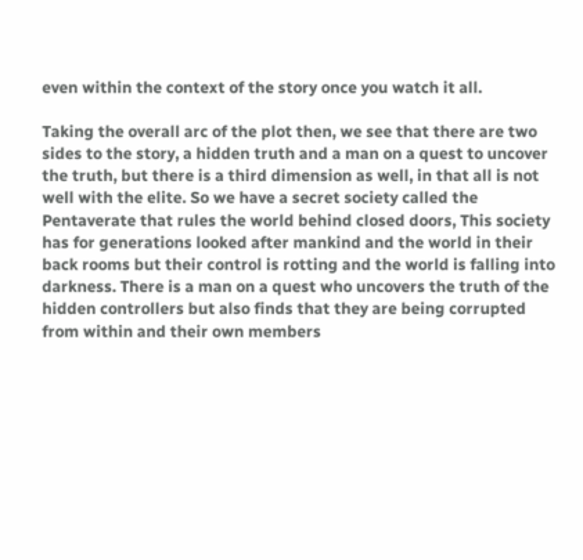even within the context of the story once you watch it all.

Taking the overall arc of the plot then, we see that there are two sides to the story, a hidden truth and a man on a quest to uncover the truth, but there is a third dimension as well, in that all is not well with the elite. So we have a secret society called the Pentaverate that rules the world behind closed doors, This society has for generations looked after mankind and the world in their back rooms but their control is rotting and the world is falling into darkness. There is a man on a quest who uncovers the truth of the hidden controllers but also finds that they are being corrupted from within and their own members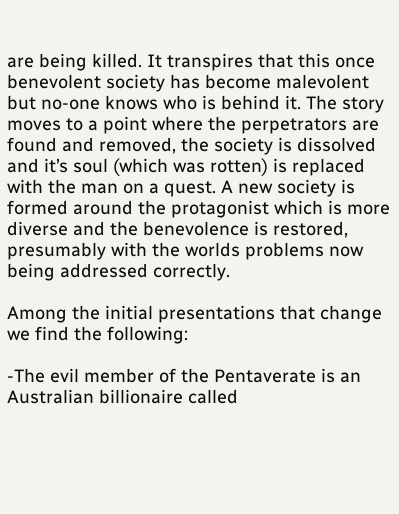are being killed. It transpires that this once benevolent society has become malevolent but no-one knows who is behind it. The story moves to a point where the perpetrators are found and removed, the society is dissolved and it’s soul (which was rotten) is replaced with the man on a quest. A new society is formed around the protagonist which is more diverse and the benevolence is restored, presumably with the worlds problems now being addressed correctly.

Among the initial presentations that change we find the following:

-The evil member of the Pentaverate is an Australian billionaire called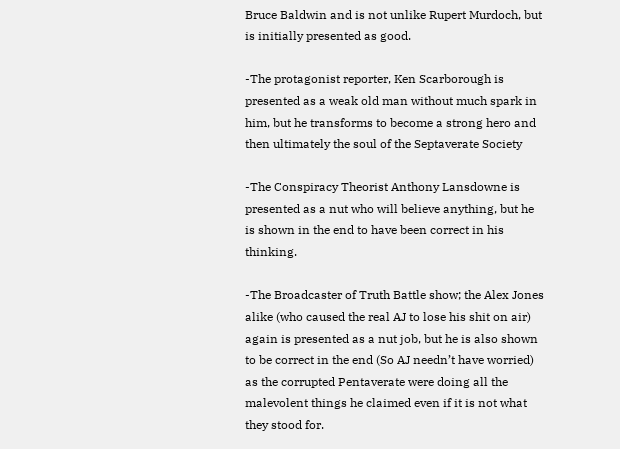Bruce Baldwin and is not unlike Rupert Murdoch, but is initially presented as good.

-The protagonist reporter, Ken Scarborough is presented as a weak old man without much spark in him, but he transforms to become a strong hero and then ultimately the soul of the Septaverate Society

-The Conspiracy Theorist Anthony Lansdowne is presented as a nut who will believe anything, but he is shown in the end to have been correct in his thinking.

-The Broadcaster of Truth Battle show; the Alex Jones alike (who caused the real AJ to lose his shit on air) again is presented as a nut job, but he is also shown to be correct in the end (So AJ needn’t have worried) as the corrupted Pentaverate were doing all the malevolent things he claimed even if it is not what they stood for.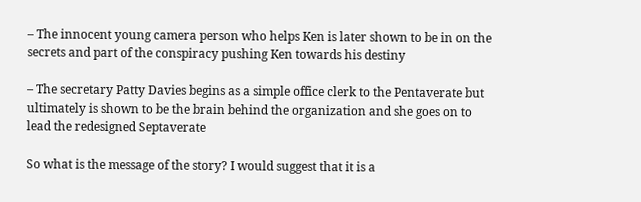– The innocent young camera person who helps Ken is later shown to be in on the secrets and part of the conspiracy pushing Ken towards his destiny

– The secretary Patty Davies begins as a simple office clerk to the Pentaverate but ultimately is shown to be the brain behind the organization and she goes on to lead the redesigned Septaverate

So what is the message of the story? I would suggest that it is a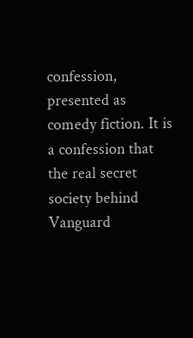confession, presented as comedy fiction. It is a confession that the real secret society behind Vanguard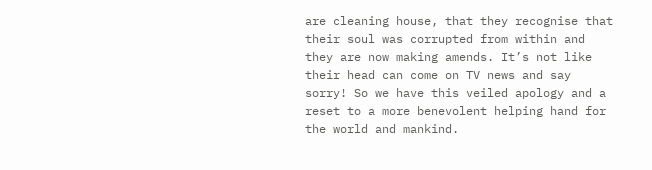are cleaning house, that they recognise that their soul was corrupted from within and they are now making amends. It’s not like their head can come on TV news and say sorry! So we have this veiled apology and a reset to a more benevolent helping hand for the world and mankind.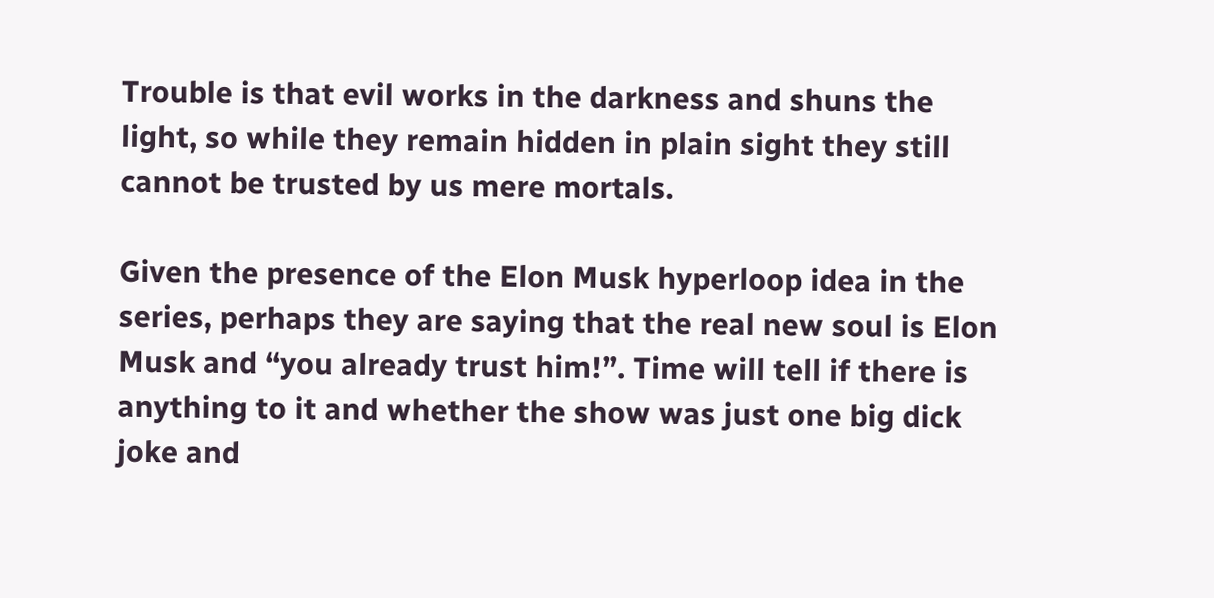Trouble is that evil works in the darkness and shuns the light, so while they remain hidden in plain sight they still cannot be trusted by us mere mortals.

Given the presence of the Elon Musk hyperloop idea in the series, perhaps they are saying that the real new soul is Elon Musk and “you already trust him!”. Time will tell if there is anything to it and whether the show was just one big dick joke and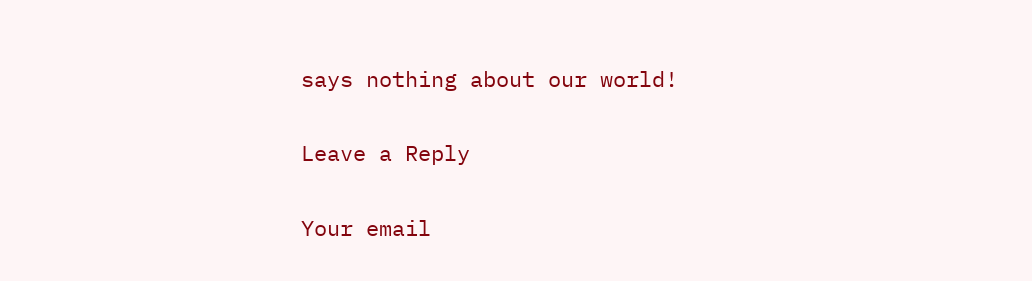says nothing about our world!

Leave a Reply

Your email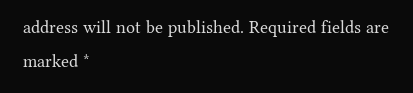address will not be published. Required fields are marked *